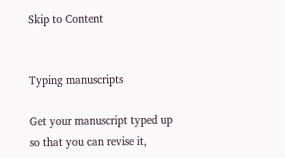Skip to Content


Typing manuscripts

Get your manuscript typed up so that you can revise it,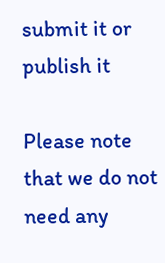submit it or publish it

Please note that we do not need any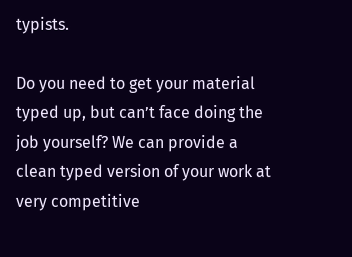typists.

Do you need to get your material typed up, but can’t face doing the job yourself? We can provide a clean typed version of your work at very competitive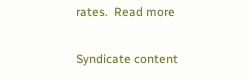rates.  Read more

Syndicate content